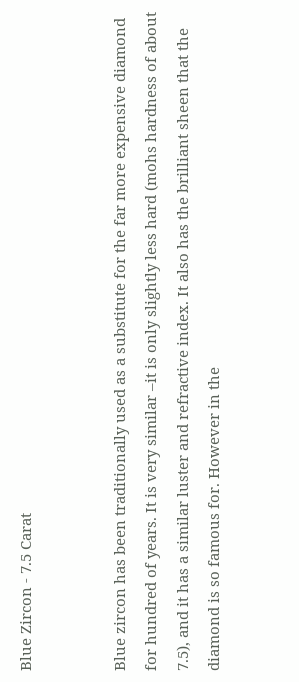Blue Zircon - 7.5 Carat


Blue zircon has been traditionally used as a substitute for the far more expensive diamond for hundred of years. It is very similar –it is only slightly less hard (mohs hardness of about 7.5), and it has a similar luster and refractive index. It also has the brilliant sheen that the diamond is so famous for. However in the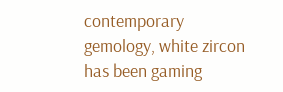contemporary gemology, white zircon has been gaming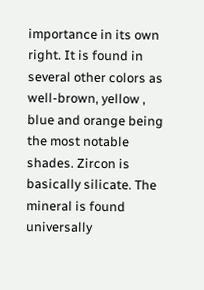importance in its own right. It is found in several other colors as well-brown, yellow , blue and orange being the most notable shades. Zircon is basically silicate. The mineral is found universally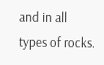and in all types of rocks.